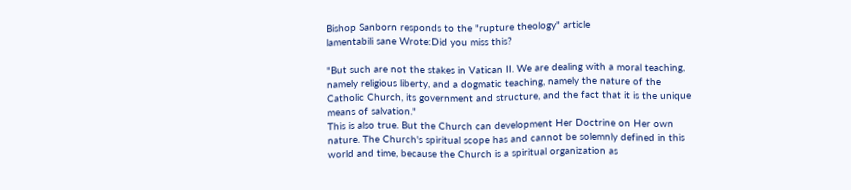Bishop Sanborn responds to the "rupture theology" article
lamentabili sane Wrote:Did you miss this?

"But such are not the stakes in Vatican II. We are dealing with a moral teaching, namely religious liberty, and a dogmatic teaching, namely the nature of the Catholic Church, its government and structure, and the fact that it is the unique means of salvation."
This is also true. But the Church can development Her Doctrine on Her own nature. The Church's spiritual scope has and cannot be solemnly defined in this world and time, because the Church is a spiritual organization as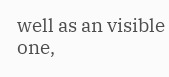well as an visible one,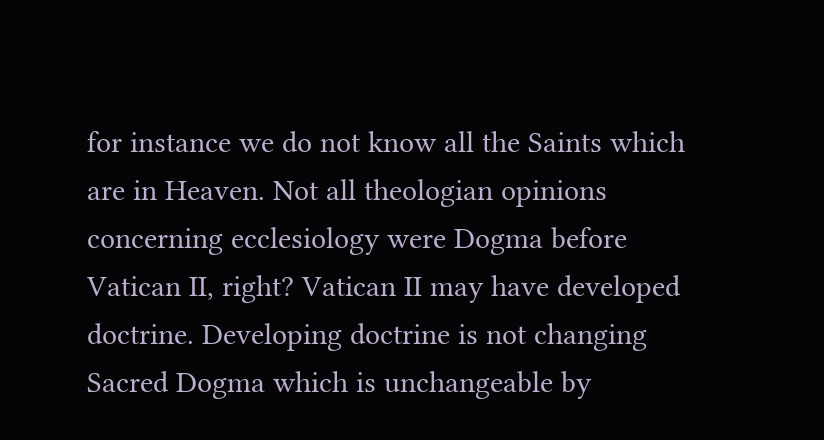for instance we do not know all the Saints which are in Heaven. Not all theologian opinions concerning ecclesiology were Dogma before Vatican II, right? Vatican II may have developed doctrine. Developing doctrine is not changing Sacred Dogma which is unchangeable by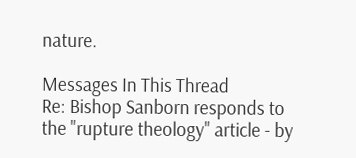nature.

Messages In This Thread
Re: Bishop Sanborn responds to the "rupture theology" article - by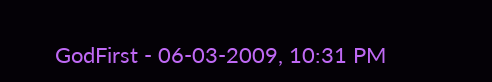GodFirst - 06-03-2009, 10:31 PM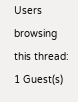Users browsing this thread: 1 Guest(s)